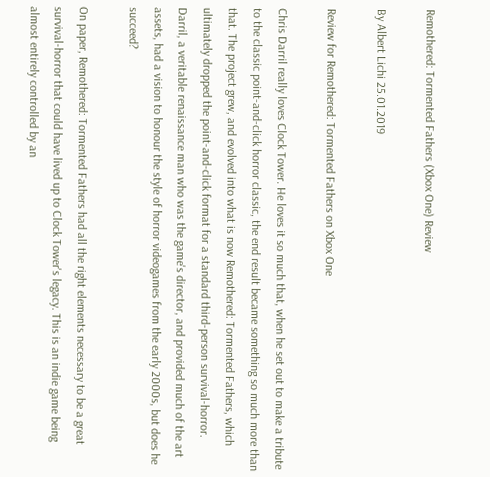Remothered: Tormented Fathers (Xbox One) Review

By Albert Lichi 25.01.2019

Review for Remothered: Tormented Fathers on Xbox One

Chris Darril really loves Clock Tower. He loves it so much that, when he set out to make a tribute to the classic point-and-click horror classic, the end result became something so much more than that. The project grew, and evolved into what is now Remothered: Tormented Fathers, which ultimately dropped the point-and-click format for a standard third-person survival-horror. Darril, a veritable renaissance man who was the game's director, and provided much of the art assets, had a vision to honour the style of horror videogames from the early 2000s, but does he succeed?

On paper, Remothered: Tormented Fathers had all the right elements necessary to be a great survival-horror that could have lived up to Clock Tower's legacy. This is an indie game being almost entirely controlled by an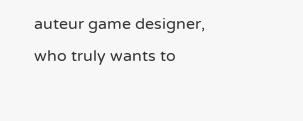auteur game designer, who truly wants to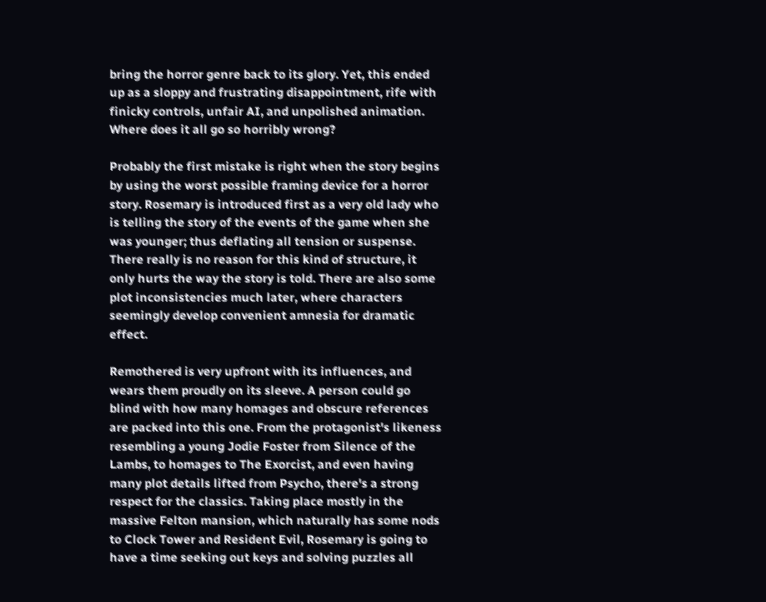bring the horror genre back to its glory. Yet, this ended up as a sloppy and frustrating disappointment, rife with finicky controls, unfair AI, and unpolished animation. Where does it all go so horribly wrong?

Probably the first mistake is right when the story begins by using the worst possible framing device for a horror story. Rosemary is introduced first as a very old lady who is telling the story of the events of the game when she was younger; thus deflating all tension or suspense. There really is no reason for this kind of structure, it only hurts the way the story is told. There are also some plot inconsistencies much later, where characters seemingly develop convenient amnesia for dramatic effect.

Remothered is very upfront with its influences, and wears them proudly on its sleeve. A person could go blind with how many homages and obscure references are packed into this one. From the protagonist's likeness resembling a young Jodie Foster from Silence of the Lambs, to homages to The Exorcist, and even having many plot details lifted from Psycho, there's a strong respect for the classics. Taking place mostly in the massive Felton mansion, which naturally has some nods to Clock Tower and Resident Evil, Rosemary is going to have a time seeking out keys and solving puzzles all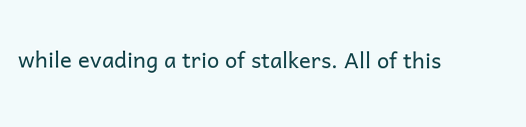while evading a trio of stalkers. All of this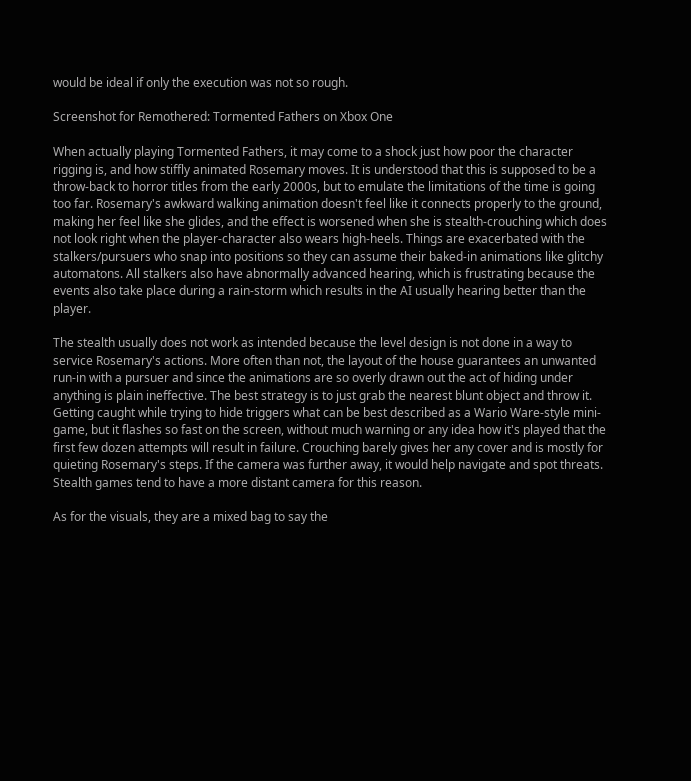would be ideal if only the execution was not so rough.

Screenshot for Remothered: Tormented Fathers on Xbox One

When actually playing Tormented Fathers, it may come to a shock just how poor the character rigging is, and how stiffly animated Rosemary moves. It is understood that this is supposed to be a throw-back to horror titles from the early 2000s, but to emulate the limitations of the time is going too far. Rosemary's awkward walking animation doesn't feel like it connects properly to the ground, making her feel like she glides, and the effect is worsened when she is stealth-crouching which does not look right when the player-character also wears high-heels. Things are exacerbated with the stalkers/pursuers who snap into positions so they can assume their baked-in animations like glitchy automatons. All stalkers also have abnormally advanced hearing, which is frustrating because the events also take place during a rain-storm which results in the AI usually hearing better than the player.

The stealth usually does not work as intended because the level design is not done in a way to service Rosemary's actions. More often than not, the layout of the house guarantees an unwanted run-in with a pursuer and since the animations are so overly drawn out the act of hiding under anything is plain ineffective. The best strategy is to just grab the nearest blunt object and throw it. Getting caught while trying to hide triggers what can be best described as a Wario Ware-style mini-game, but it flashes so fast on the screen, without much warning or any idea how it's played that the first few dozen attempts will result in failure. Crouching barely gives her any cover and is mostly for quieting Rosemary's steps. If the camera was further away, it would help navigate and spot threats. Stealth games tend to have a more distant camera for this reason.

As for the visuals, they are a mixed bag to say the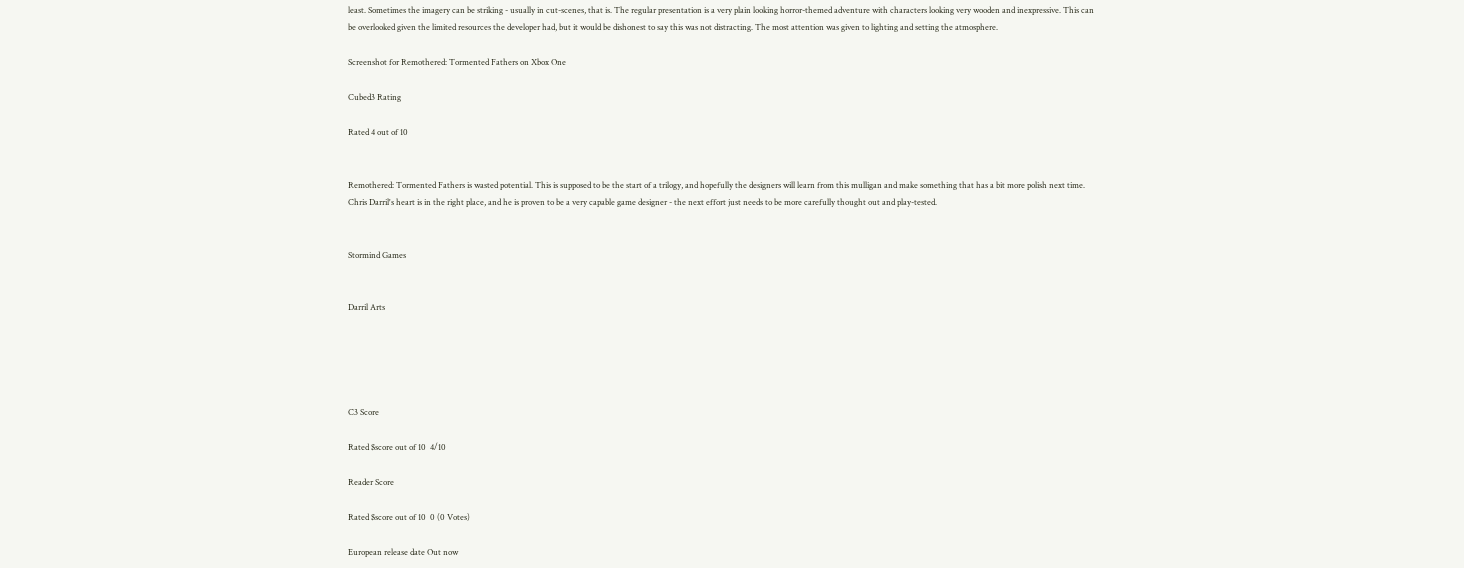least. Sometimes the imagery can be striking - usually in cut-scenes, that is. The regular presentation is a very plain looking horror-themed adventure with characters looking very wooden and inexpressive. This can be overlooked given the limited resources the developer had, but it would be dishonest to say this was not distracting. The most attention was given to lighting and setting the atmosphere.

Screenshot for Remothered: Tormented Fathers on Xbox One

Cubed3 Rating

Rated 4 out of 10


Remothered: Tormented Fathers is wasted potential. This is supposed to be the start of a trilogy, and hopefully the designers will learn from this mulligan and make something that has a bit more polish next time. Chris Darril's heart is in the right place, and he is proven to be a very capable game designer - the next effort just needs to be more carefully thought out and play-tested.


Stormind Games


Darril Arts





C3 Score

Rated $score out of 10  4/10

Reader Score

Rated $score out of 10  0 (0 Votes)

European release date Out now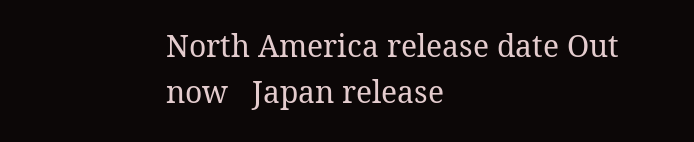North America release date Out now   Japan release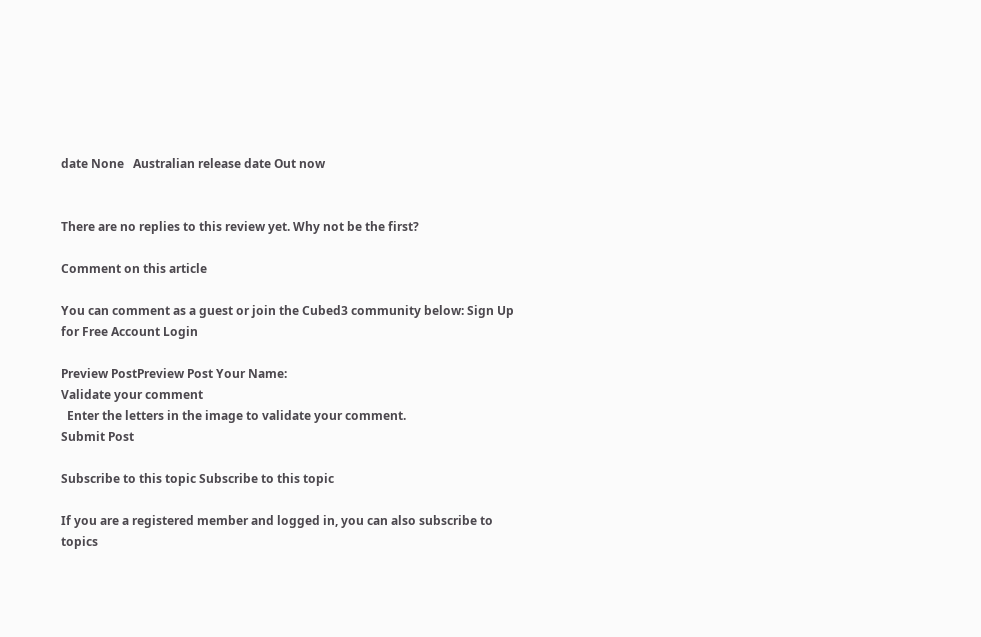date None   Australian release date Out now


There are no replies to this review yet. Why not be the first?

Comment on this article

You can comment as a guest or join the Cubed3 community below: Sign Up for Free Account Login

Preview PostPreview Post Your Name:
Validate your comment
  Enter the letters in the image to validate your comment.
Submit Post

Subscribe to this topic Subscribe to this topic

If you are a registered member and logged in, you can also subscribe to topics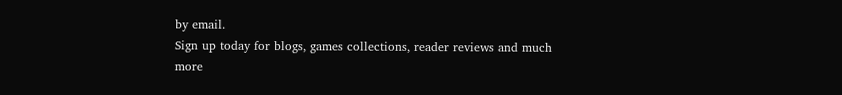by email.
Sign up today for blogs, games collections, reader reviews and much more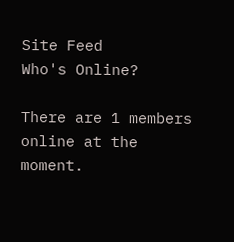Site Feed
Who's Online?

There are 1 members online at the moment.